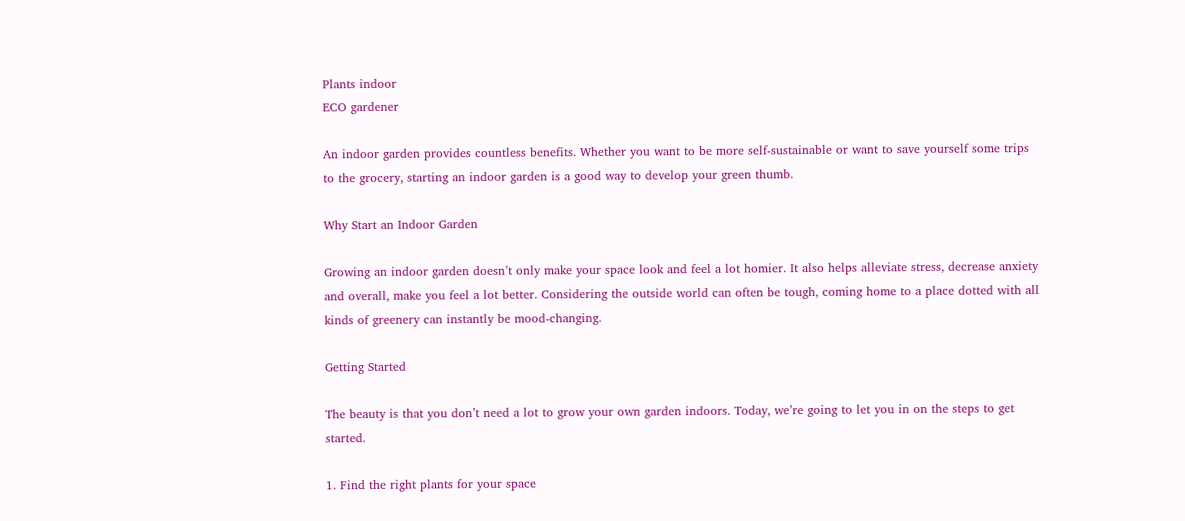Plants indoor
ECO gardener

An indoor garden provides countless benefits. Whether you want to be more self-sustainable or want to save yourself some trips to the grocery, starting an indoor garden is a good way to develop your green thumb.

Why Start an Indoor Garden

Growing an indoor garden doesn’t only make your space look and feel a lot homier. It also helps alleviate stress, decrease anxiety and overall, make you feel a lot better. Considering the outside world can often be tough, coming home to a place dotted with all kinds of greenery can instantly be mood-changing.

Getting Started

The beauty is that you don’t need a lot to grow your own garden indoors. Today, we’re going to let you in on the steps to get started.

1. Find the right plants for your space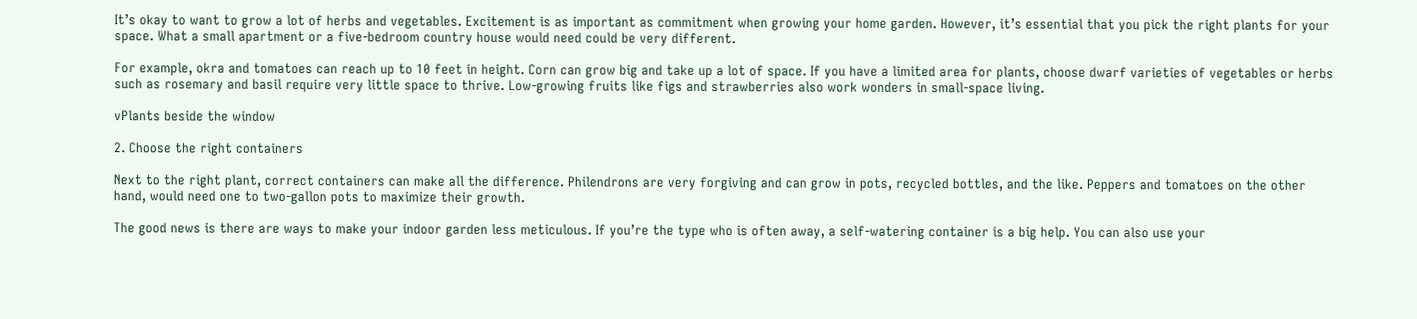It’s okay to want to grow a lot of herbs and vegetables. Excitement is as important as commitment when growing your home garden. However, it’s essential that you pick the right plants for your space. What a small apartment or a five-bedroom country house would need could be very different.

For example, okra and tomatoes can reach up to 10 feet in height. Corn can grow big and take up a lot of space. If you have a limited area for plants, choose dwarf varieties of vegetables or herbs such as rosemary and basil require very little space to thrive. Low-growing fruits like figs and strawberries also work wonders in small-space living.

vPlants beside the window

2. Choose the right containers

Next to the right plant, correct containers can make all the difference. Philendrons are very forgiving and can grow in pots, recycled bottles, and the like. Peppers and tomatoes on the other hand, would need one to two-gallon pots to maximize their growth.

The good news is there are ways to make your indoor garden less meticulous. If you’re the type who is often away, a self-watering container is a big help. You can also use your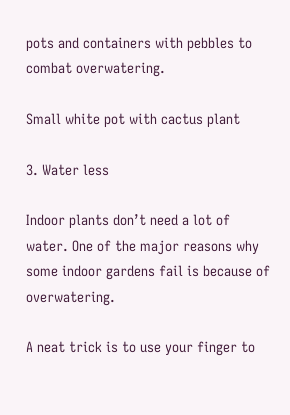pots and containers with pebbles to combat overwatering.

Small white pot with cactus plant

3. Water less

Indoor plants don’t need a lot of water. One of the major reasons why some indoor gardens fail is because of overwatering.

A neat trick is to use your finger to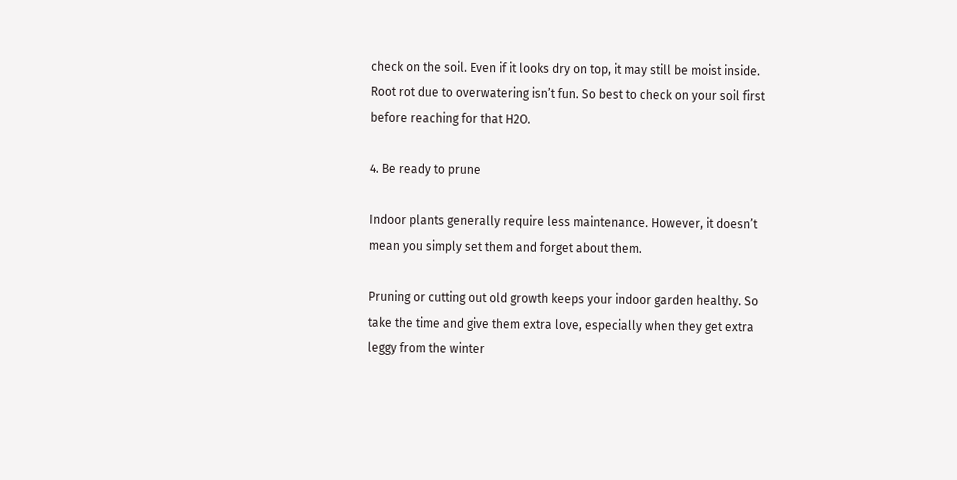check on the soil. Even if it looks dry on top, it may still be moist inside. Root rot due to overwatering isn’t fun. So best to check on your soil first before reaching for that H2O.

4. Be ready to prune

Indoor plants generally require less maintenance. However, it doesn’t mean you simply set them and forget about them.

Pruning or cutting out old growth keeps your indoor garden healthy. So take the time and give them extra love, especially when they get extra leggy from the winter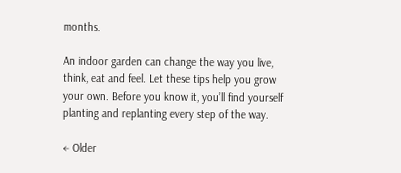months.

An indoor garden can change the way you live, think, eat and feel. Let these tips help you grow your own. Before you know it, you’ll find yourself planting and replanting every step of the way.

← Older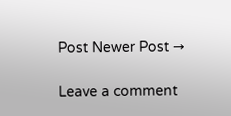Post Newer Post →

Leave a comment